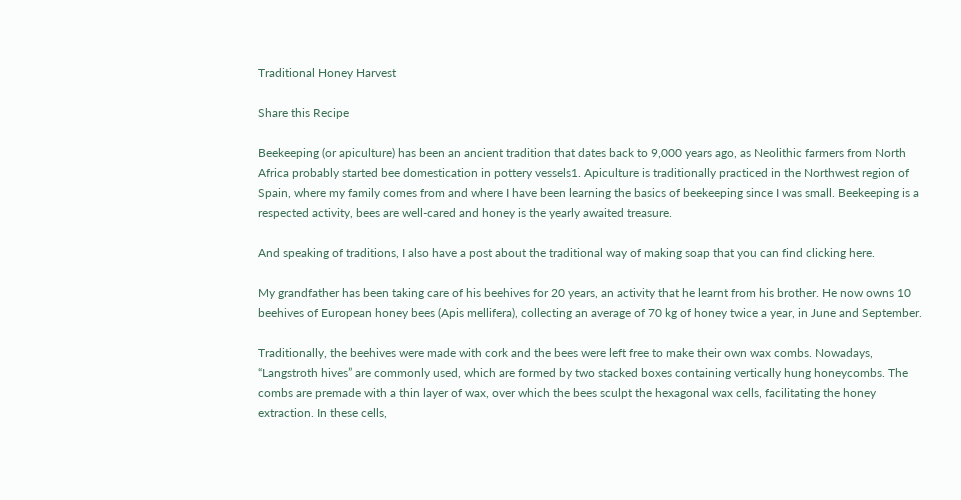Traditional Honey Harvest

Share this Recipe

Beekeeping (or apiculture) has been an ancient tradition that dates back to 9,000 years ago, as Neolithic farmers from North Africa probably started bee domestication in pottery vessels1. Apiculture is traditionally practiced in the Northwest region of Spain, where my family comes from and where I have been learning the basics of beekeeping since I was small. Beekeeping is a respected activity, bees are well-cared and honey is the yearly awaited treasure.

And speaking of traditions, I also have a post about the traditional way of making soap that you can find clicking here.

My grandfather has been taking care of his beehives for 20 years, an activity that he learnt from his brother. He now owns 10 beehives of European honey bees (Apis mellifera), collecting an average of 70 kg of honey twice a year, in June and September.

Traditionally, the beehives were made with cork and the bees were left free to make their own wax combs. Nowadays, “Langstroth hives” are commonly used, which are formed by two stacked boxes containing vertically hung honeycombs. The combs are premade with a thin layer of wax, over which the bees sculpt the hexagonal wax cells, facilitating the honey extraction. In these cells,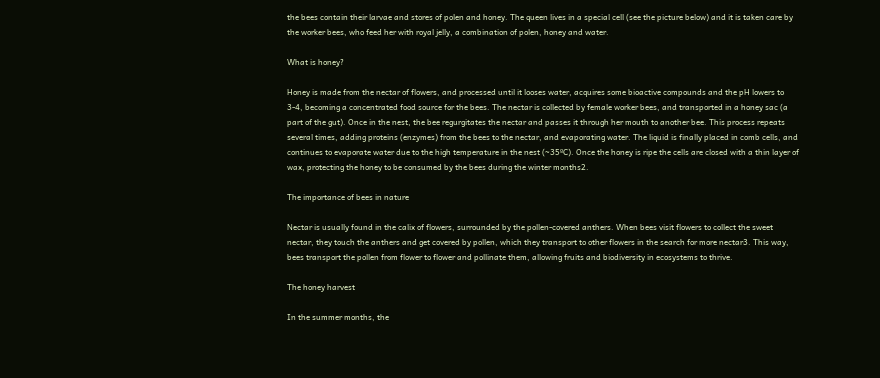the bees contain their larvae and stores of polen and honey. The queen lives in a special cell (see the picture below) and it is taken care by the worker bees, who feed her with royal jelly, a combination of polen, honey and water.

What is honey?

Honey is made from the nectar of flowers, and processed until it looses water, acquires some bioactive compounds and the pH lowers to 3-4, becoming a concentrated food source for the bees. The nectar is collected by female worker bees, and transported in a honey sac (a part of the gut). Once in the nest, the bee regurgitates the nectar and passes it through her mouth to another bee. This process repeats several times, adding proteins (enzymes) from the bees to the nectar, and evaporating water. The liquid is finally placed in comb cells, and continues to evaporate water due to the high temperature in the nest (~35ºC). Once the honey is ripe the cells are closed with a thin layer of wax, protecting the honey to be consumed by the bees during the winter months2.

The importance of bees in nature

Nectar is usually found in the calix of flowers, surrounded by the pollen-covered anthers. When bees visit flowers to collect the sweet nectar, they touch the anthers and get covered by pollen, which they transport to other flowers in the search for more nectar3. This way, bees transport the pollen from flower to flower and pollinate them, allowing fruits and biodiversity in ecosystems to thrive.

The honey harvest

In the summer months, the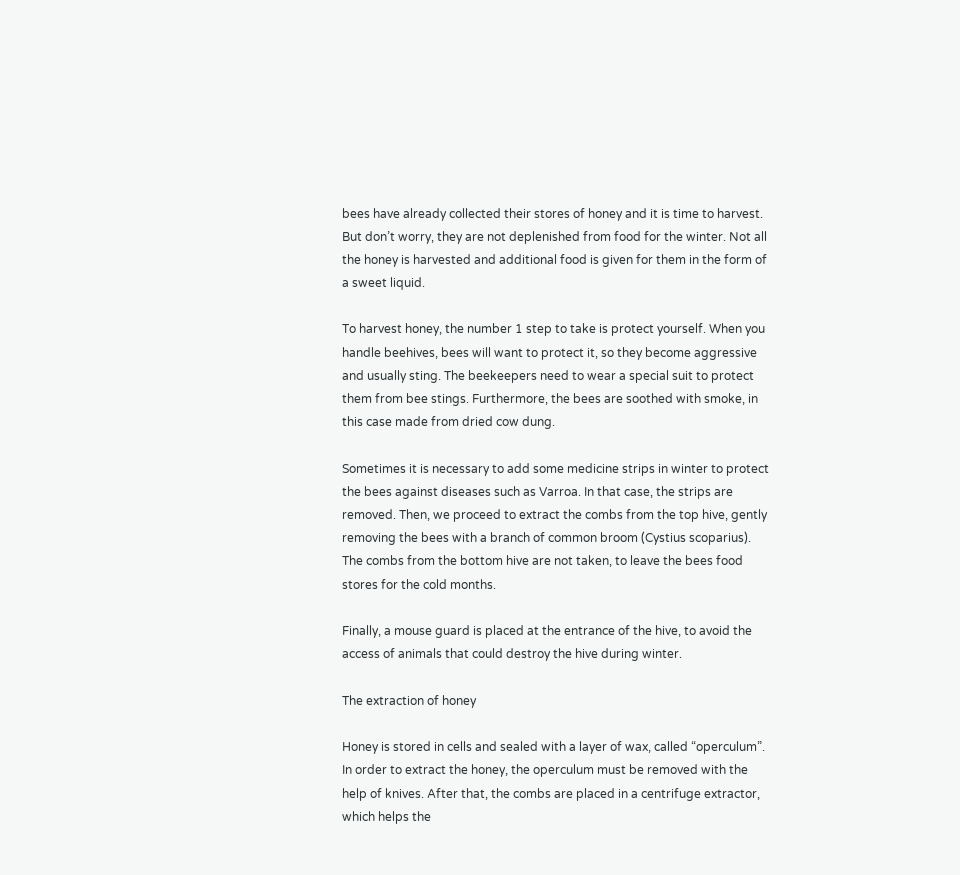bees have already collected their stores of honey and it is time to harvest. But don’t worry, they are not deplenished from food for the winter. Not all the honey is harvested and additional food is given for them in the form of a sweet liquid.

To harvest honey, the number 1 step to take is protect yourself. When you handle beehives, bees will want to protect it, so they become aggressive and usually sting. The beekeepers need to wear a special suit to protect them from bee stings. Furthermore, the bees are soothed with smoke, in this case made from dried cow dung.

Sometimes it is necessary to add some medicine strips in winter to protect the bees against diseases such as Varroa. In that case, the strips are removed. Then, we proceed to extract the combs from the top hive, gently removing the bees with a branch of common broom (Cystius scoparius). The combs from the bottom hive are not taken, to leave the bees food stores for the cold months.

Finally, a mouse guard is placed at the entrance of the hive, to avoid the access of animals that could destroy the hive during winter.

The extraction of honey

Honey is stored in cells and sealed with a layer of wax, called “operculum”. In order to extract the honey, the operculum must be removed with the help of knives. After that, the combs are placed in a centrifuge extractor, which helps the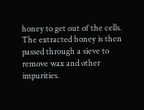honey to get out of the cells. The extracted honey is then passed through a sieve to remove wax and other impurities.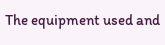The equipment used and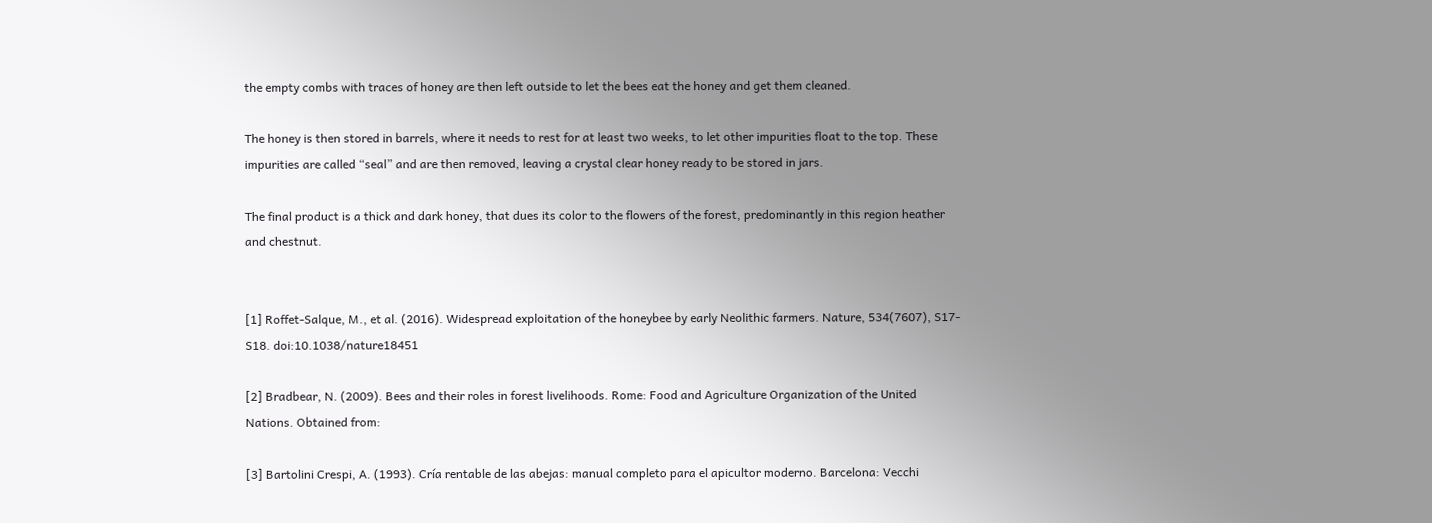the empty combs with traces of honey are then left outside to let the bees eat the honey and get them cleaned.

The honey is then stored in barrels, where it needs to rest for at least two weeks, to let other impurities float to the top. These impurities are called “seal” and are then removed, leaving a crystal clear honey ready to be stored in jars.

The final product is a thick and dark honey, that dues its color to the flowers of the forest, predominantly in this region heather and chestnut.


[1] Roffet-Salque, M., et al. (2016). Widespread exploitation of the honeybee by early Neolithic farmers. Nature, 534(7607), S17-S18. doi:10.1038/nature18451

[2] Bradbear, N. (2009). Bees and their roles in forest livelihoods. Rome: Food and Agriculture Organization of the United Nations. Obtained from:

[3] Bartolini Crespi, A. (1993). Cría rentable de las abejas: manual completo para el apicultor moderno. Barcelona: Vecchi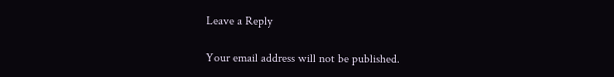Leave a Reply

Your email address will not be published.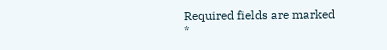Required fields are marked *